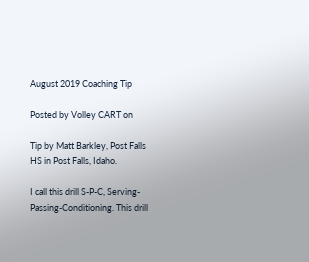August 2019 Coaching Tip

Posted by Volley CART on

Tip by Matt Barkley, Post Falls HS in Post Falls, Idaho.

I call this drill S-P-C, Serving-Passing-Conditioning. This drill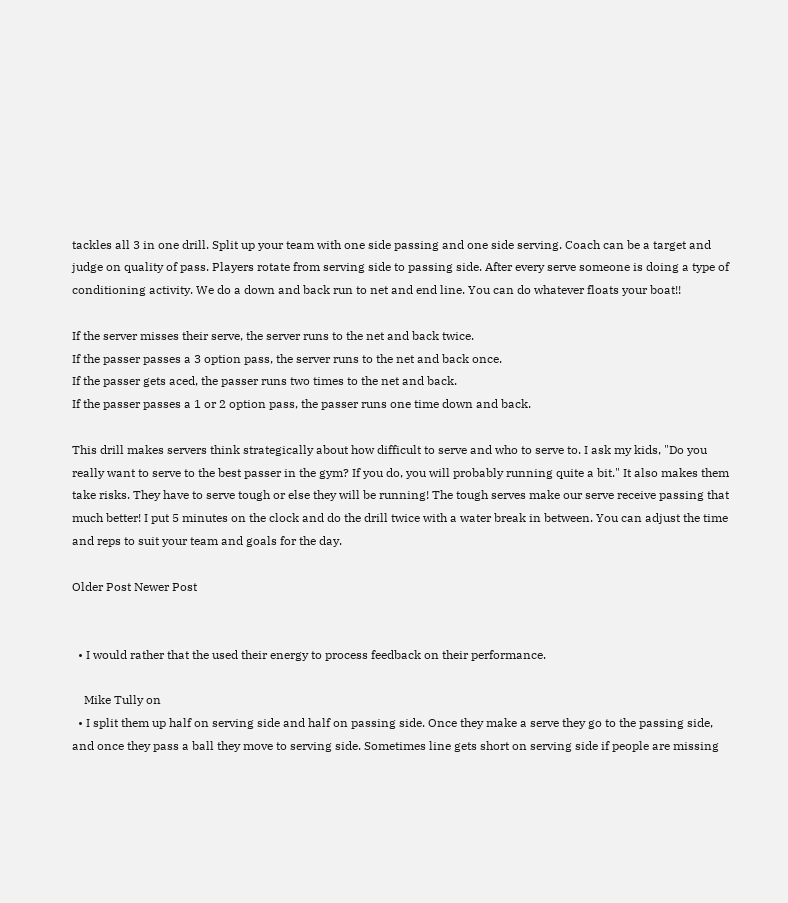tackles all 3 in one drill. Split up your team with one side passing and one side serving. Coach can be a target and judge on quality of pass. Players rotate from serving side to passing side. After every serve someone is doing a type of conditioning activity. We do a down and back run to net and end line. You can do whatever floats your boat!!

If the server misses their serve, the server runs to the net and back twice.
If the passer passes a 3 option pass, the server runs to the net and back once.
If the passer gets aced, the passer runs two times to the net and back.
If the passer passes a 1 or 2 option pass, the passer runs one time down and back.

This drill makes servers think strategically about how difficult to serve and who to serve to. I ask my kids, "Do you really want to serve to the best passer in the gym? If you do, you will probably running quite a bit." It also makes them take risks. They have to serve tough or else they will be running! The tough serves make our serve receive passing that much better! I put 5 minutes on the clock and do the drill twice with a water break in between. You can adjust the time and reps to suit your team and goals for the day.

Older Post Newer Post


  • I would rather that the used their energy to process feedback on their performance.

    Mike Tully on
  • I split them up half on serving side and half on passing side. Once they make a serve they go to the passing side, and once they pass a ball they move to serving side. Sometimes line gets short on serving side if people are missing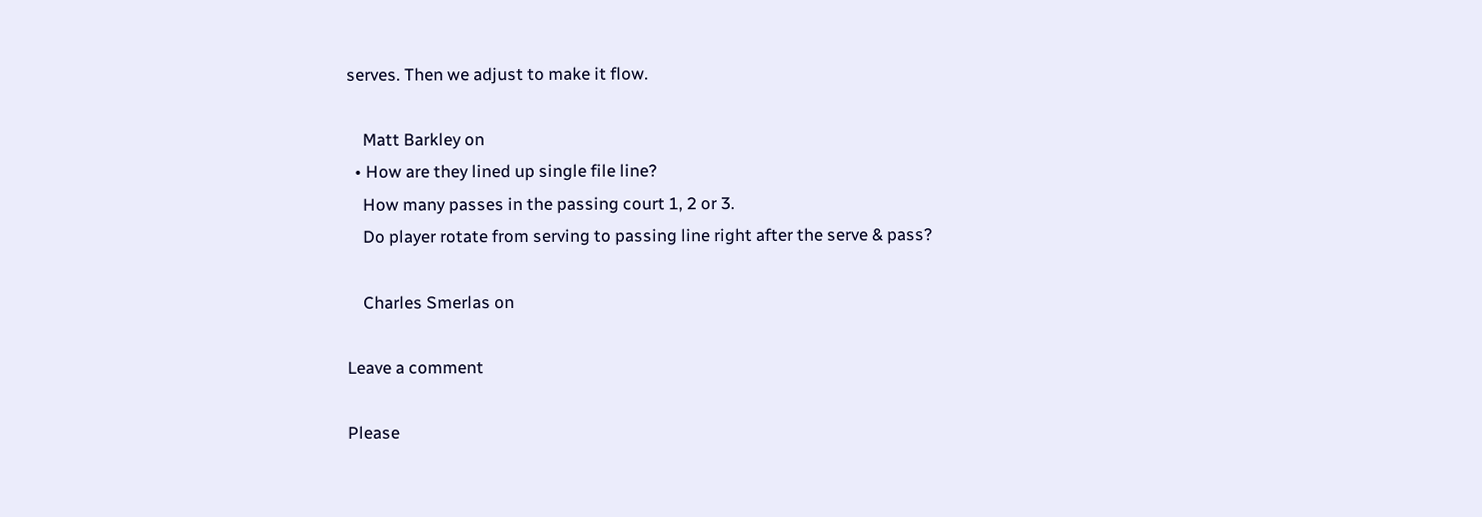serves. Then we adjust to make it flow.

    Matt Barkley on
  • How are they lined up single file line?
    How many passes in the passing court 1, 2 or 3.
    Do player rotate from serving to passing line right after the serve & pass?

    Charles Smerlas on

Leave a comment

Please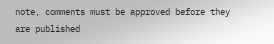note, comments must be approved before they are published